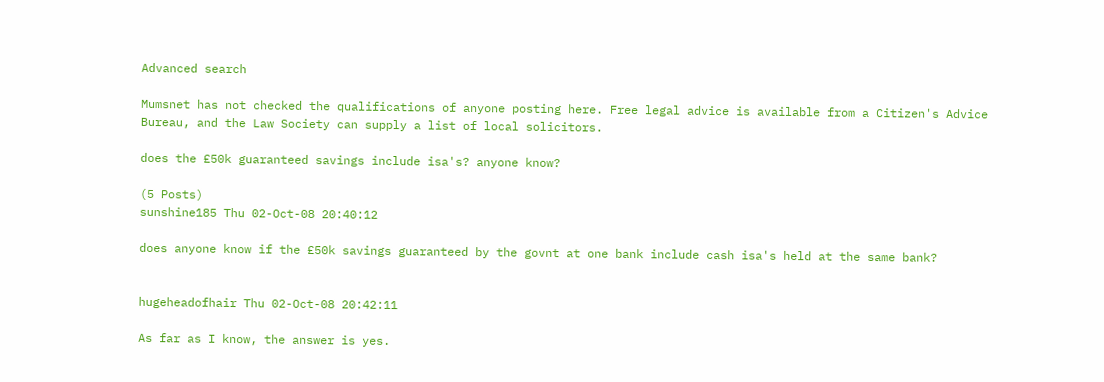Advanced search

Mumsnet has not checked the qualifications of anyone posting here. Free legal advice is available from a Citizen's Advice Bureau, and the Law Society can supply a list of local solicitors.

does the £50k guaranteed savings include isa's? anyone know?

(5 Posts)
sunshine185 Thu 02-Oct-08 20:40:12

does anyone know if the £50k savings guaranteed by the govnt at one bank include cash isa's held at the same bank?


hugeheadofhair Thu 02-Oct-08 20:42:11

As far as I know, the answer is yes.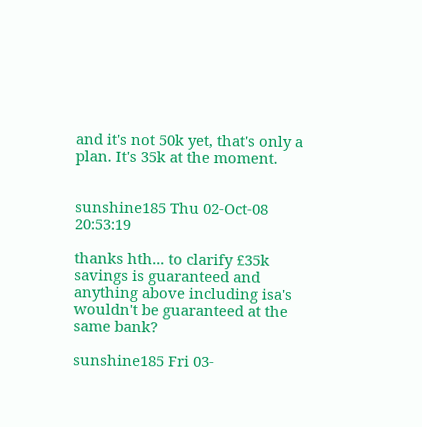and it's not 50k yet, that's only a plan. It's 35k at the moment.


sunshine185 Thu 02-Oct-08 20:53:19

thanks hth... to clarify £35k savings is guaranteed and anything above including isa's wouldn't be guaranteed at the same bank?

sunshine185 Fri 03-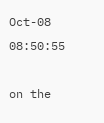Oct-08 08:50:55

on the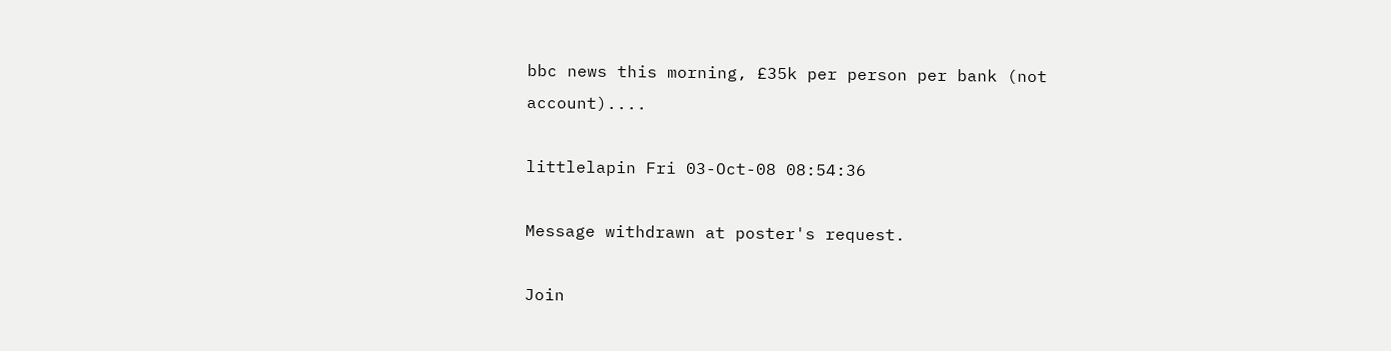bbc news this morning, £35k per person per bank (not account)....

littlelapin Fri 03-Oct-08 08:54:36

Message withdrawn at poster's request.

Join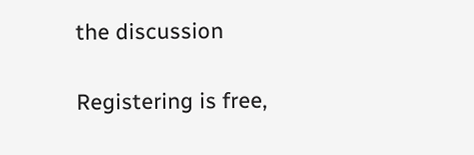the discussion

Registering is free,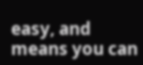easy, and means you can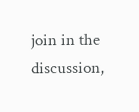join in the discussion,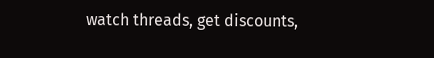watch threads, get discounts,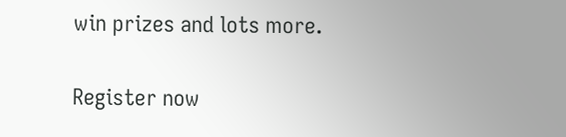win prizes and lots more.

Register now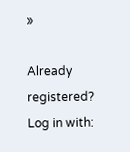»

Already registered? Log in with: